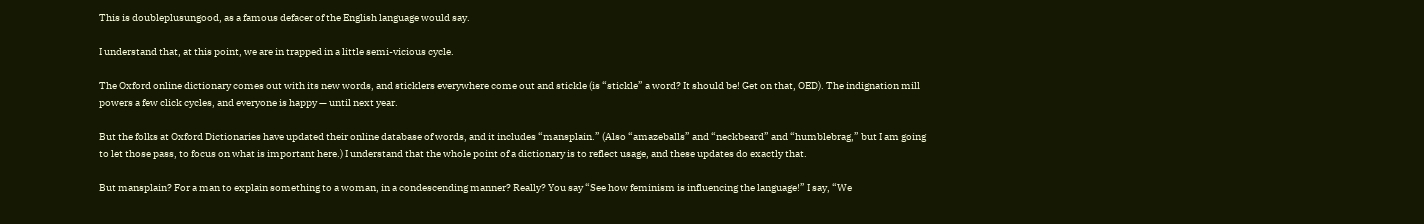This is doubleplusungood, as a famous defacer of the English language would say.

I understand that, at this point, we are in trapped in a little semi-vicious cycle.

The Oxford online dictionary comes out with its new words, and sticklers everywhere come out and stickle (is “stickle” a word? It should be! Get on that, OED). The indignation mill powers a few click cycles, and everyone is happy — until next year.

But the folks at Oxford Dictionaries have updated their online database of words, and it includes “mansplain.” (Also “amazeballs” and “neckbeard” and “humblebrag,” but I am going to let those pass, to focus on what is important here.) I understand that the whole point of a dictionary is to reflect usage, and these updates do exactly that.

But mansplain? For a man to explain something to a woman, in a condescending manner? Really? You say “See how feminism is influencing the language!” I say, “We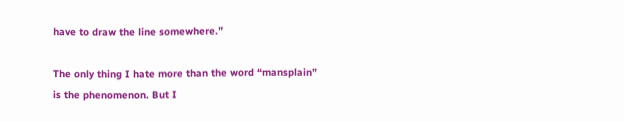have to draw the line somewhere.”

The only thing I hate more than the word “mansplain” is the phenomenon. But I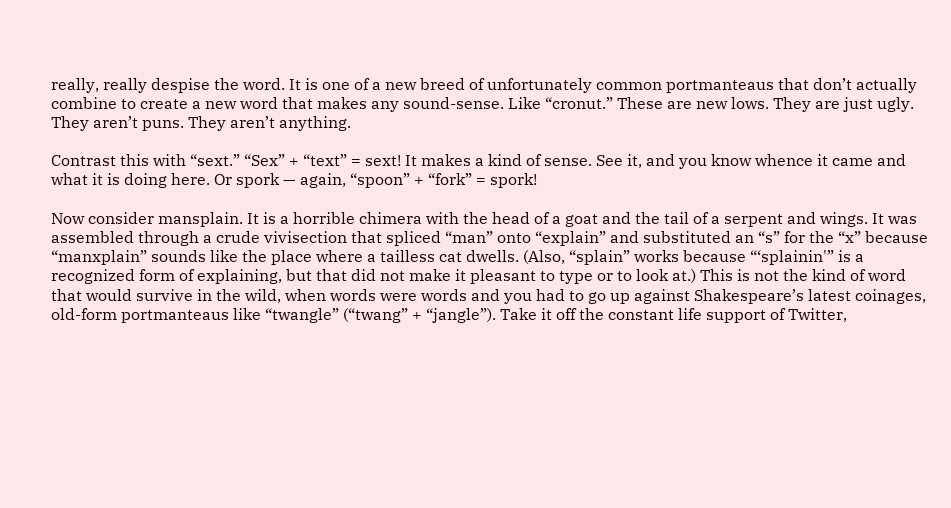really, really despise the word. It is one of a new breed of unfortunately common portmanteaus that don’t actually combine to create a new word that makes any sound-sense. Like “cronut.” These are new lows. They are just ugly. They aren’t puns. They aren’t anything.

Contrast this with “sext.” “Sex” + “text” = sext! It makes a kind of sense. See it, and you know whence it came and what it is doing here. Or spork — again, “spoon” + “fork” = spork!

Now consider mansplain. It is a horrible chimera with the head of a goat and the tail of a serpent and wings. It was assembled through a crude vivisection that spliced “man” onto “explain” and substituted an “s” for the “x” because “manxplain” sounds like the place where a tailless cat dwells. (Also, “splain” works because “‘splainin'” is a recognized form of explaining, but that did not make it pleasant to type or to look at.) This is not the kind of word that would survive in the wild, when words were words and you had to go up against Shakespeare’s latest coinages, old-form portmanteaus like “twangle” (“twang” + “jangle”). Take it off the constant life support of Twitter,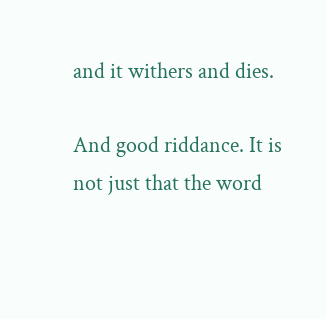and it withers and dies.

And good riddance. It is not just that the word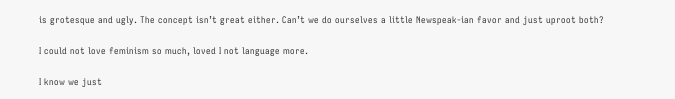is grotesque and ugly. The concept isn’t great either. Can’t we do ourselves a little Newspeak-ian favor and just uproot both?

I could not love feminism so much, loved I not language more.

I know we just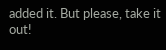added it. But please, take it out!